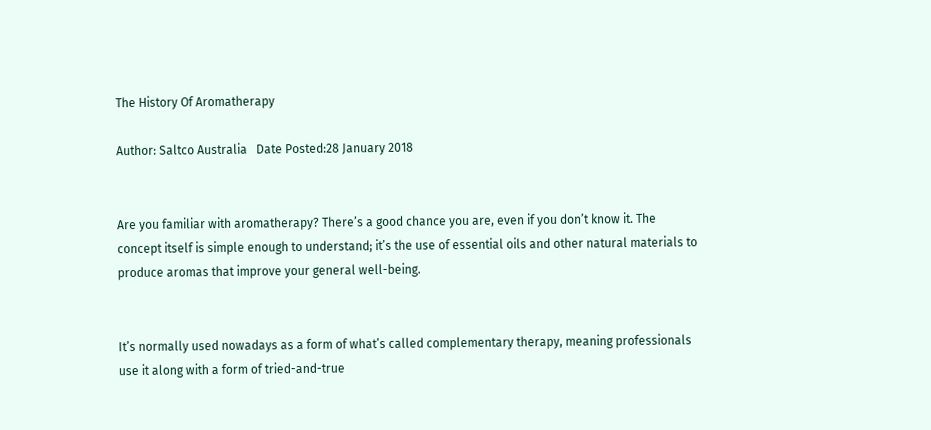The History Of Aromatherapy

Author: Saltco Australia   Date Posted:28 January 2018


Are you familiar with aromatherapy? There’s a good chance you are, even if you don’t know it. The concept itself is simple enough to understand; it’s the use of essential oils and other natural materials to produce aromas that improve your general well-being.


It’s normally used nowadays as a form of what’s called complementary therapy, meaning professionals use it along with a form of tried-and-true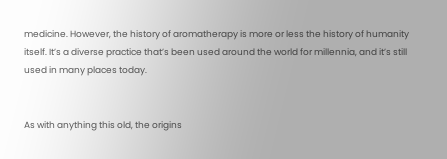medicine. However, the history of aromatherapy is more or less the history of humanity itself. It’s a diverse practice that’s been used around the world for millennia, and it’s still used in many places today.


As with anything this old, the origins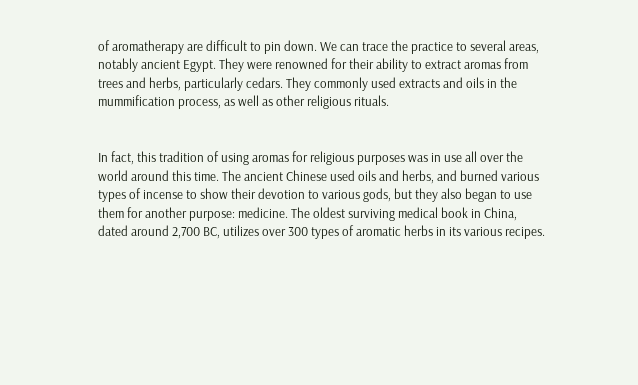of aromatherapy are difficult to pin down. We can trace the practice to several areas, notably ancient Egypt. They were renowned for their ability to extract aromas from trees and herbs, particularly cedars. They commonly used extracts and oils in the mummification process, as well as other religious rituals.


In fact, this tradition of using aromas for religious purposes was in use all over the world around this time. The ancient Chinese used oils and herbs, and burned various types of incense to show their devotion to various gods, but they also began to use them for another purpose: medicine. The oldest surviving medical book in China, dated around 2,700 BC, utilizes over 300 types of aromatic herbs in its various recipes.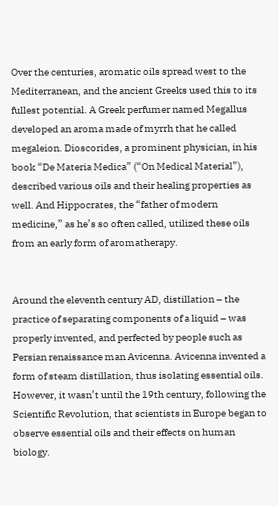Over the centuries, aromatic oils spread west to the Mediterranean, and the ancient Greeks used this to its fullest potential. A Greek perfumer named Megallus developed an aroma made of myrrh that he called megaleion. Dioscorides, a prominent physician, in his book “De Materia Medica” (“On Medical Material”), described various oils and their healing properties as well. And Hippocrates, the “father of modern medicine,” as he’s so often called, utilized these oils from an early form of aromatherapy.


Around the eleventh century AD, distillation – the practice of separating components of a liquid – was properly invented, and perfected by people such as Persian renaissance man Avicenna. Avicenna invented a form of steam distillation, thus isolating essential oils. However, it wasn’t until the 19th century, following the Scientific Revolution, that scientists in Europe began to observe essential oils and their effects on human biology.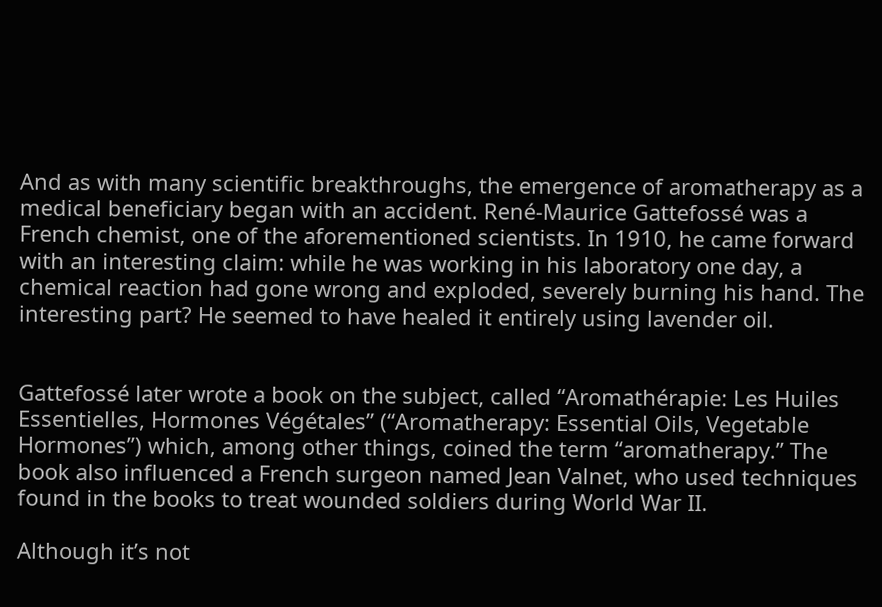And as with many scientific breakthroughs, the emergence of aromatherapy as a medical beneficiary began with an accident. René-Maurice Gattefossé was a French chemist, one of the aforementioned scientists. In 1910, he came forward with an interesting claim: while he was working in his laboratory one day, a chemical reaction had gone wrong and exploded, severely burning his hand. The interesting part? He seemed to have healed it entirely using lavender oil.


Gattefossé later wrote a book on the subject, called “Aromathérapie: Les Huiles Essentielles, Hormones Végétales” (“Aromatherapy: Essential Oils, Vegetable Hormones”) which, among other things, coined the term “aromatherapy.” The book also influenced a French surgeon named Jean Valnet, who used techniques found in the books to treat wounded soldiers during World War II.

Although it’s not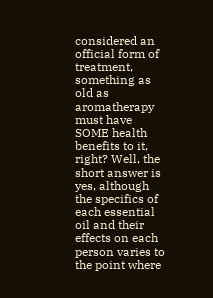considered an official form of treatment, something as old as aromatherapy must have SOME health benefits to it, right? Well, the short answer is yes, although the specifics of each essential oil and their effects on each person varies to the point where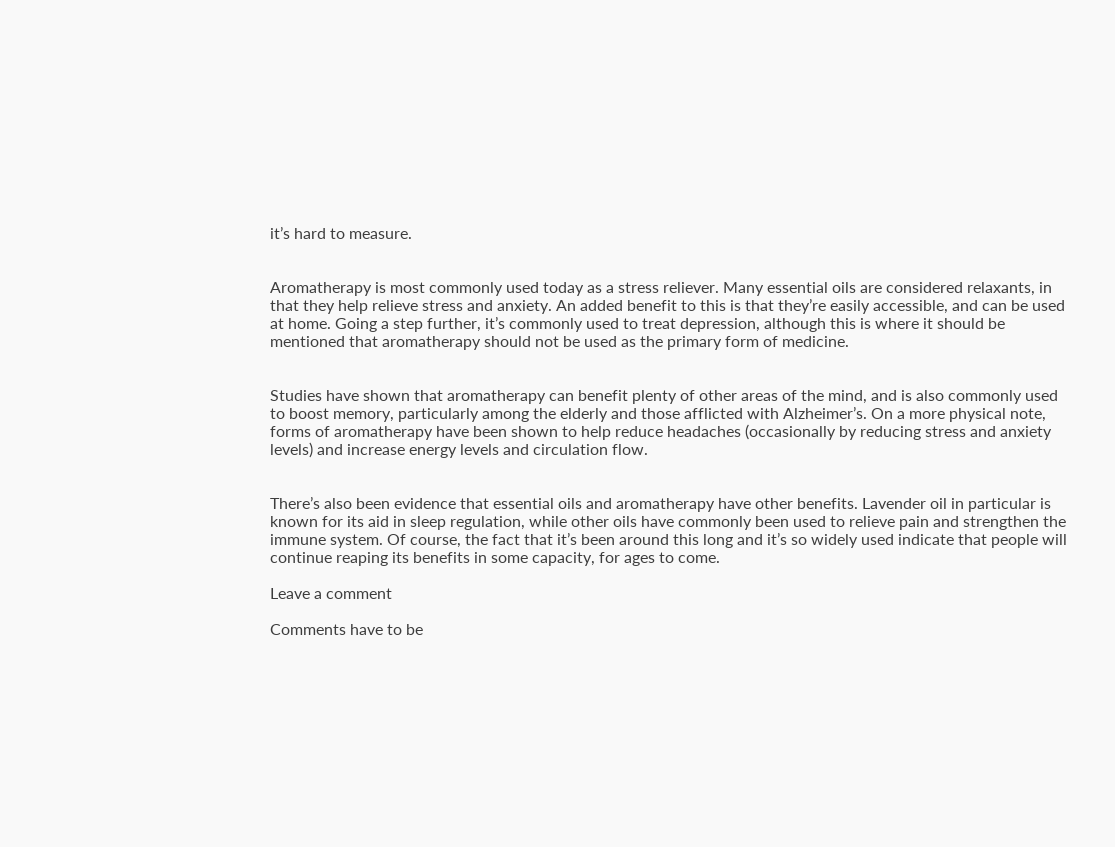it’s hard to measure.


Aromatherapy is most commonly used today as a stress reliever. Many essential oils are considered relaxants, in that they help relieve stress and anxiety. An added benefit to this is that they’re easily accessible, and can be used at home. Going a step further, it’s commonly used to treat depression, although this is where it should be mentioned that aromatherapy should not be used as the primary form of medicine.


Studies have shown that aromatherapy can benefit plenty of other areas of the mind, and is also commonly used to boost memory, particularly among the elderly and those afflicted with Alzheimer’s. On a more physical note, forms of aromatherapy have been shown to help reduce headaches (occasionally by reducing stress and anxiety levels) and increase energy levels and circulation flow.


There’s also been evidence that essential oils and aromatherapy have other benefits. Lavender oil in particular is known for its aid in sleep regulation, while other oils have commonly been used to relieve pain and strengthen the immune system. Of course, the fact that it’s been around this long and it’s so widely used indicate that people will continue reaping its benefits in some capacity, for ages to come.

Leave a comment

Comments have to be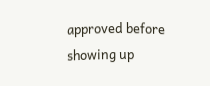approved before showing up